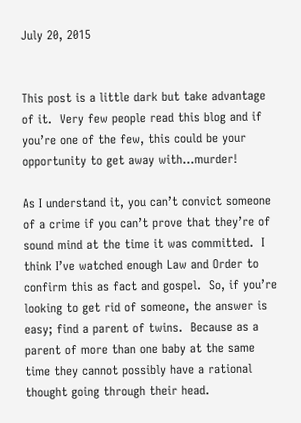July 20, 2015


This post is a little dark but take advantage of it.  Very few people read this blog and if you’re one of the few, this could be your opportunity to get away with…murder!

As I understand it, you can’t convict someone of a crime if you can’t prove that they’re of sound mind at the time it was committed.  I think I’ve watched enough Law and Order to confirm this as fact and gospel.  So, if you’re looking to get rid of someone, the answer is easy; find a parent of twins.  Because as a parent of more than one baby at the same time they cannot possibly have a rational thought going through their head.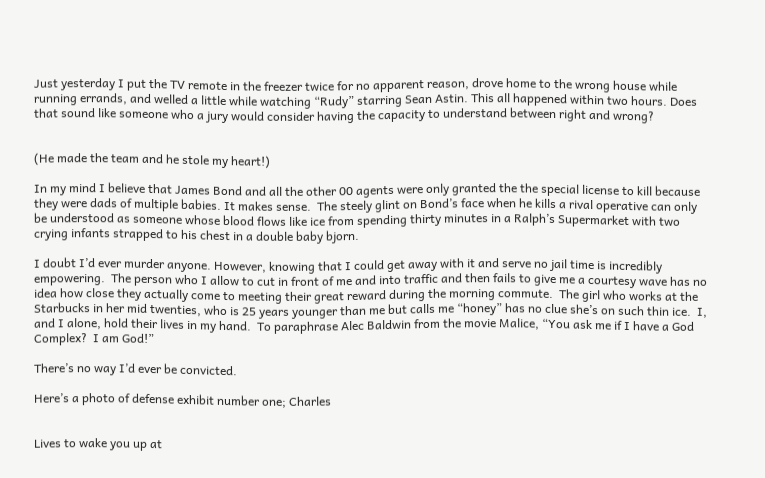Just yesterday I put the TV remote in the freezer twice for no apparent reason, drove home to the wrong house while running errands, and welled a little while watching “Rudy” starring Sean Astin. This all happened within two hours. Does that sound like someone who a jury would consider having the capacity to understand between right and wrong?


(He made the team and he stole my heart!)

In my mind I believe that James Bond and all the other 00 agents were only granted the the special license to kill because they were dads of multiple babies. It makes sense.  The steely glint on Bond’s face when he kills a rival operative can only be understood as someone whose blood flows like ice from spending thirty minutes in a Ralph’s Supermarket with two crying infants strapped to his chest in a double baby bjorn.

I doubt I’d ever murder anyone. However, knowing that I could get away with it and serve no jail time is incredibly empowering.  The person who I allow to cut in front of me and into traffic and then fails to give me a courtesy wave has no idea how close they actually come to meeting their great reward during the morning commute.  The girl who works at the Starbucks in her mid twenties, who is 25 years younger than me but calls me “honey” has no clue she’s on such thin ice.  I, and I alone, hold their lives in my hand.  To paraphrase Alec Baldwin from the movie Malice, “You ask me if I have a God Complex?  I am God!”

There’s no way I’d ever be convicted.

Here’s a photo of defense exhibit number one; Charles


Lives to wake you up at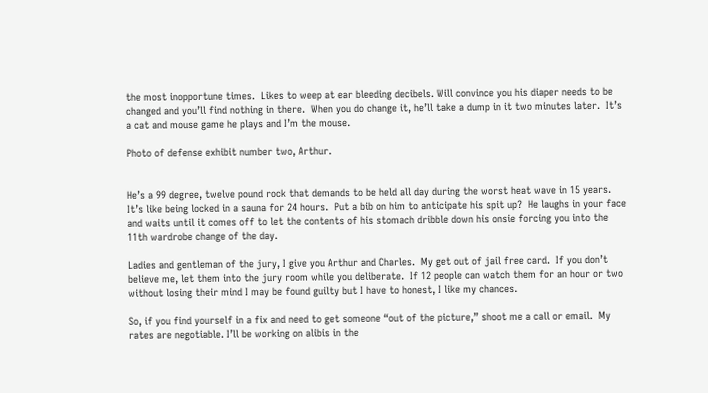the most inopportune times.  Likes to weep at ear bleeding decibels. Will convince you his diaper needs to be changed and you’ll find nothing in there.  When you do change it, he’ll take a dump in it two minutes later.  It’s a cat and mouse game he plays and I’m the mouse.

Photo of defense exhibit number two, Arthur.


He’s a 99 degree, twelve pound rock that demands to be held all day during the worst heat wave in 15 years.  It’s like being locked in a sauna for 24 hours.  Put a bib on him to anticipate his spit up?  He laughs in your face and waits until it comes off to let the contents of his stomach dribble down his onsie forcing you into the 11th wardrobe change of the day.

Ladies and gentleman of the jury, I give you Arthur and Charles.  My get out of jail free card.  If you don’t believe me, let them into the jury room while you deliberate.  If 12 people can watch them for an hour or two without losing their mind I may be found guilty but I have to honest, I like my chances.

So, if you find yourself in a fix and need to get someone “out of the picture,” shoot me a call or email.  My rates are negotiable. I’ll be working on alibis in the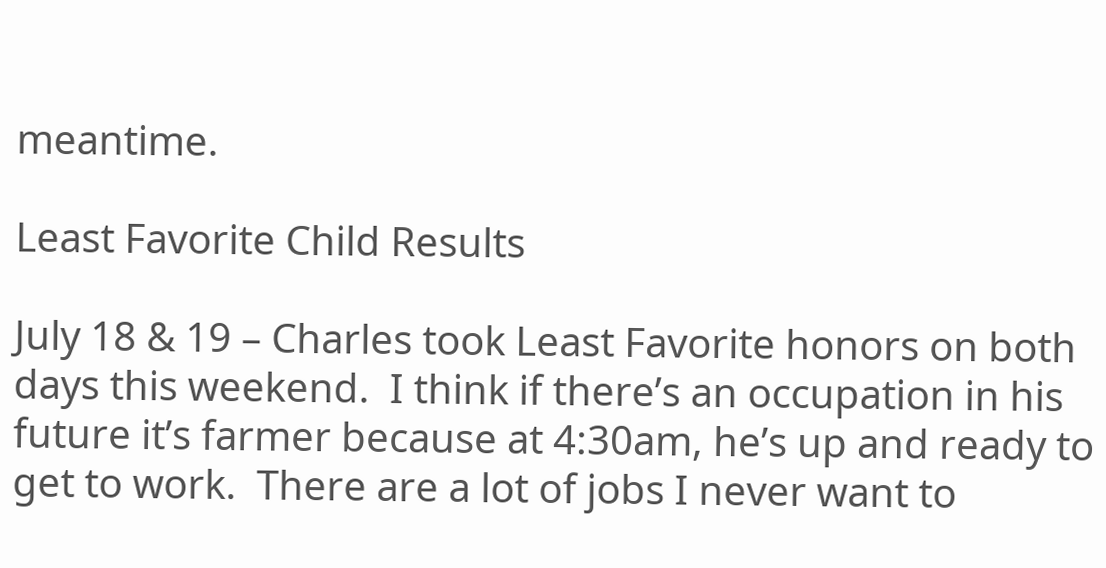meantime.

Least Favorite Child Results

July 18 & 19 – Charles took Least Favorite honors on both days this weekend.  I think if there’s an occupation in his future it’s farmer because at 4:30am, he’s up and ready to get to work.  There are a lot of jobs I never want to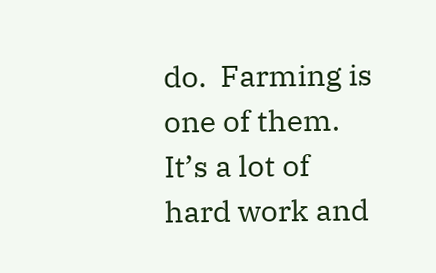do.  Farming is one of them.  It’s a lot of hard work and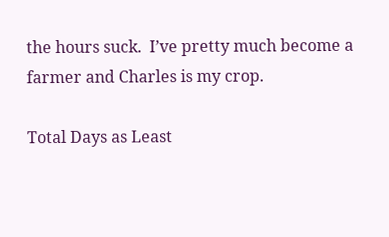the hours suck.  I’ve pretty much become a farmer and Charles is my crop.

Total Days as Least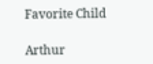Favorite Child

Arthur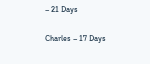– 21 Days

Charles – 17 Days